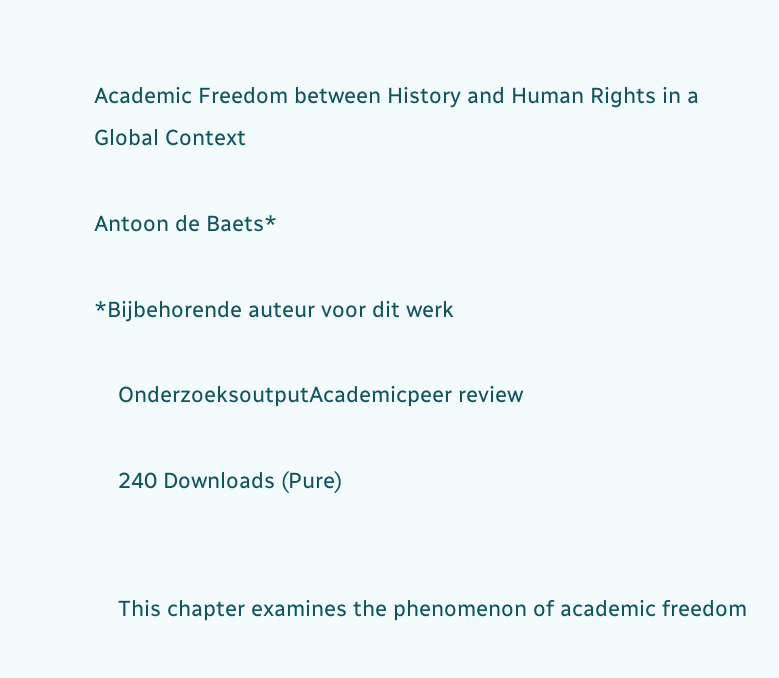Academic Freedom between History and Human Rights in a Global Context

Antoon de Baets*

*Bijbehorende auteur voor dit werk

    OnderzoeksoutputAcademicpeer review

    240 Downloads (Pure)


    This chapter examines the phenomenon of academic freedom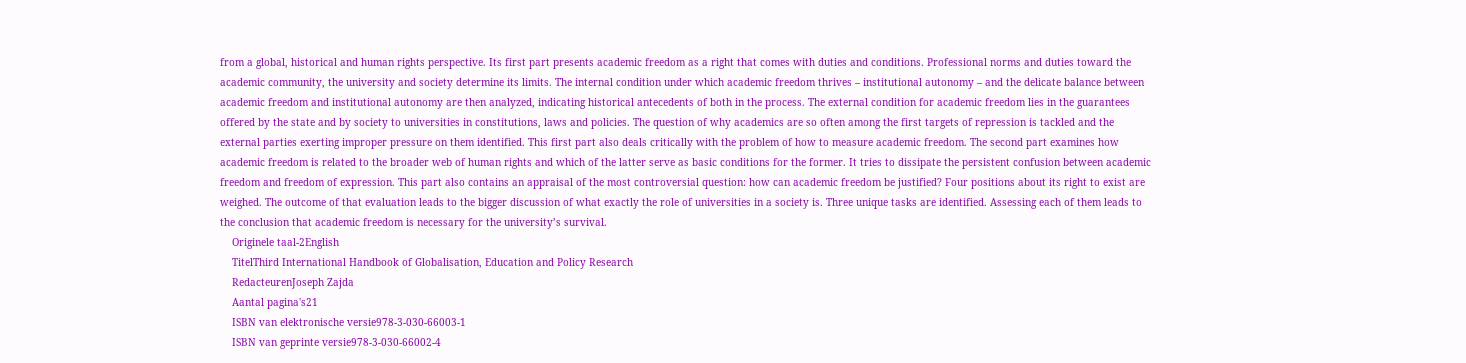from a global, historical and human rights perspective. Its first part presents academic freedom as a right that comes with duties and conditions. Professional norms and duties toward the academic community, the university and society determine its limits. The internal condition under which academic freedom thrives – institutional autonomy – and the delicate balance between academic freedom and institutional autonomy are then analyzed, indicating historical antecedents of both in the process. The external condition for academic freedom lies in the guarantees offered by the state and by society to universities in constitutions, laws and policies. The question of why academics are so often among the first targets of repression is tackled and the external parties exerting improper pressure on them identified. This first part also deals critically with the problem of how to measure academic freedom. The second part examines how academic freedom is related to the broader web of human rights and which of the latter serve as basic conditions for the former. It tries to dissipate the persistent confusion between academic freedom and freedom of expression. This part also contains an appraisal of the most controversial question: how can academic freedom be justified? Four positions about its right to exist are weighed. The outcome of that evaluation leads to the bigger discussion of what exactly the role of universities in a society is. Three unique tasks are identified. Assessing each of them leads to the conclusion that academic freedom is necessary for the university’s survival.
    Originele taal-2English
    TitelThird International Handbook of Globalisation, Education and Policy Research
    RedacteurenJoseph Zajda
    Aantal pagina's21
    ISBN van elektronische versie978-3-030-66003-1
    ISBN van geprinte versie978-3-030-66002-4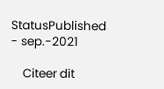StatusPublished - sep.-2021

    Citeer dit